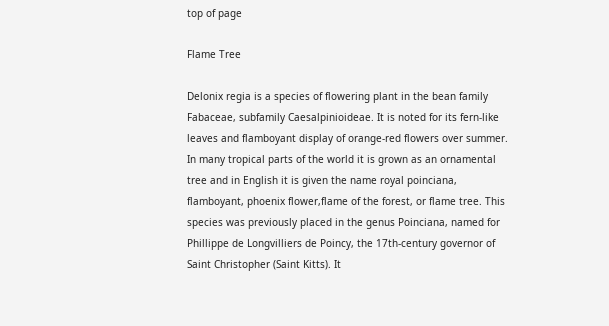top of page

Flame Tree

Delonix regia is a species of flowering plant in the bean family Fabaceae, subfamily Caesalpinioideae. It is noted for its fern-like leaves and flamboyant display of orange-red flowers over summer. In many tropical parts of the world it is grown as an ornamental tree and in English it is given the name royal poinciana, flamboyant, phoenix flower,flame of the forest, or flame tree. This species was previously placed in the genus Poinciana, named for Phillippe de Longvilliers de Poincy, the 17th-century governor of Saint Christopher (Saint Kitts). It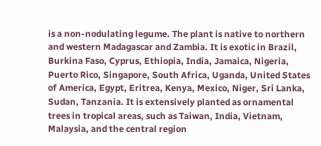is a non-nodulating legume. The plant is native to northern and western Madagascar and Zambia. It is exotic in Brazil, Burkina Faso, Cyprus, Ethiopia, India, Jamaica, Nigeria, Puerto Rico, Singapore, South Africa, Uganda, United States of America, Egypt, Eritrea, Kenya, Mexico, Niger, Sri Lanka, Sudan, Tanzania. It is extensively planted as ornamental trees in tropical areas, such as Taiwan, India, Vietnam, Malaysia, and the central region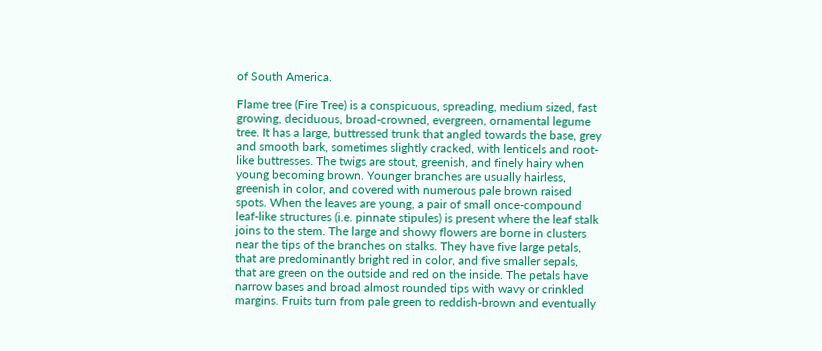of South America.

Flame tree (Fire Tree) is a conspicuous, spreading, medium sized, fast growing, deciduous, broad-crowned, evergreen, ornamental legume tree. It has a large, buttressed trunk that angled towards the base, grey and smooth bark, sometimes slightly cracked, with lenticels and root-like buttresses. The twigs are stout, greenish, and finely hairy when young becoming brown. Younger branches are usually hairless, greenish in color, and covered with numerous pale brown raised spots. When the leaves are young, a pair of small once-compound leaf-like structures (i.e. pinnate stipules) is present where the leaf stalk joins to the stem. The large and showy flowers are borne in clusters near the tips of the branches on stalks. They have five large petals, that are predominantly bright red in color, and five smaller sepals, that are green on the outside and red on the inside. The petals have narrow bases and broad almost rounded tips with wavy or crinkled margins. Fruits turn from pale green to reddish-brown and eventually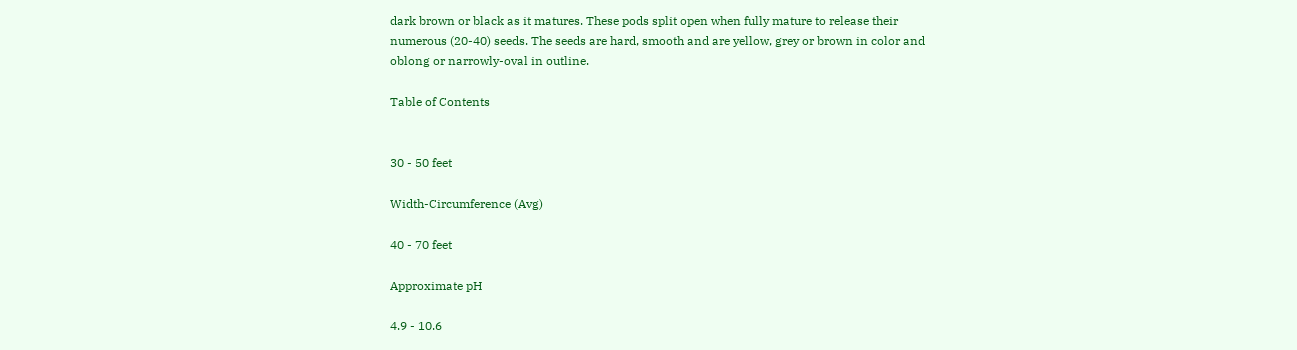dark brown or black as it matures. These pods split open when fully mature to release their numerous (20-40) seeds. The seeds are hard, smooth and are yellow, grey or brown in color and oblong or narrowly-oval in outline.

Table of Contents


30 - 50 feet

Width-Circumference (Avg)

40 - 70 feet

Approximate pH

4.9 - 10.6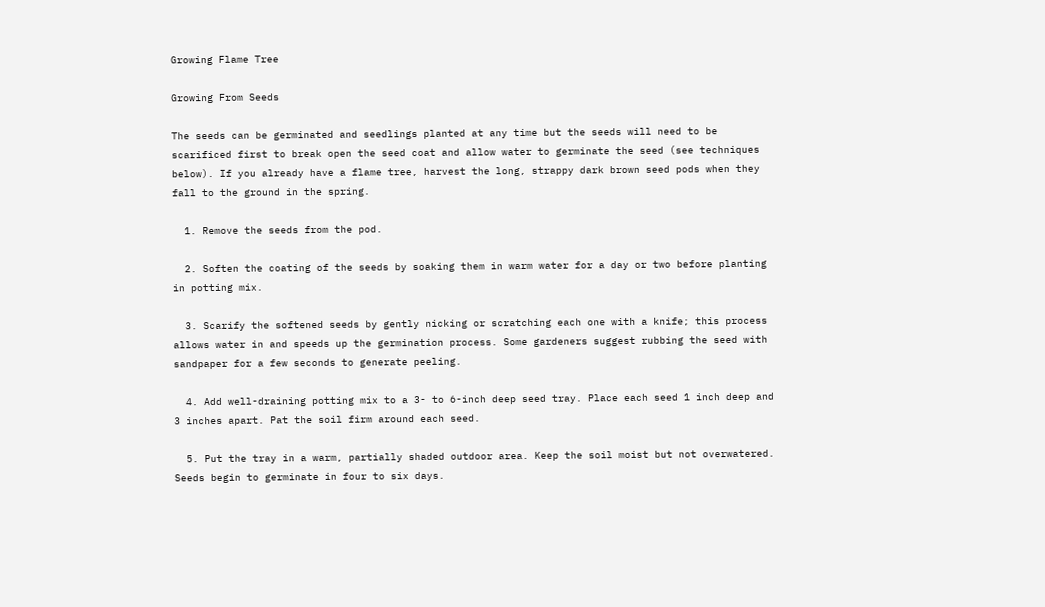Growing Flame Tree

Growing From Seeds

The seeds can be germinated and seedlings planted at any time but the seeds will need to be scarificed first to break open the seed coat and allow water to germinate the seed (see techniques below). If you already have a flame tree, harvest the long, strappy dark brown seed pods when they fall to the ground in the spring.

  1. Remove the seeds from the pod.

  2. Soften the coating of the seeds by soaking them in warm water for a day or two before planting in potting mix.

  3. Scarify the softened seeds by gently nicking or scratching each one with a knife; this process allows water in and speeds up the germination process. Some gardeners suggest rubbing the seed with sandpaper for a few seconds to generate peeling.

  4. Add well-draining potting mix to a 3- to 6-inch deep seed tray. Place each seed 1 inch deep and 3 inches apart. Pat the soil firm around each seed.

  5. Put the tray in a warm, partially shaded outdoor area. Keep the soil moist but not overwatered. Seeds begin to germinate in four to six days.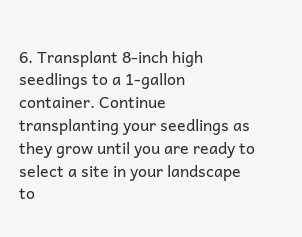6. Transplant 8-inch high seedlings to a 1-gallon container. Continue transplanting your seedlings as they grow until you are ready to select a site in your landscape to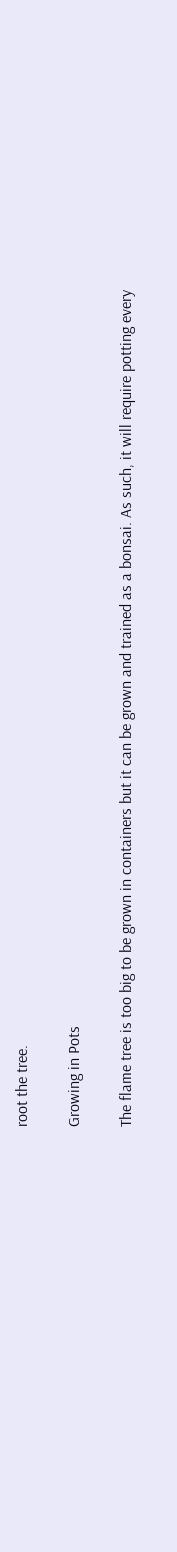root the tree.

Growing in Pots

The flame tree is too big to be grown in containers but it can be grown and trained as a bonsai. As such, it will require potting every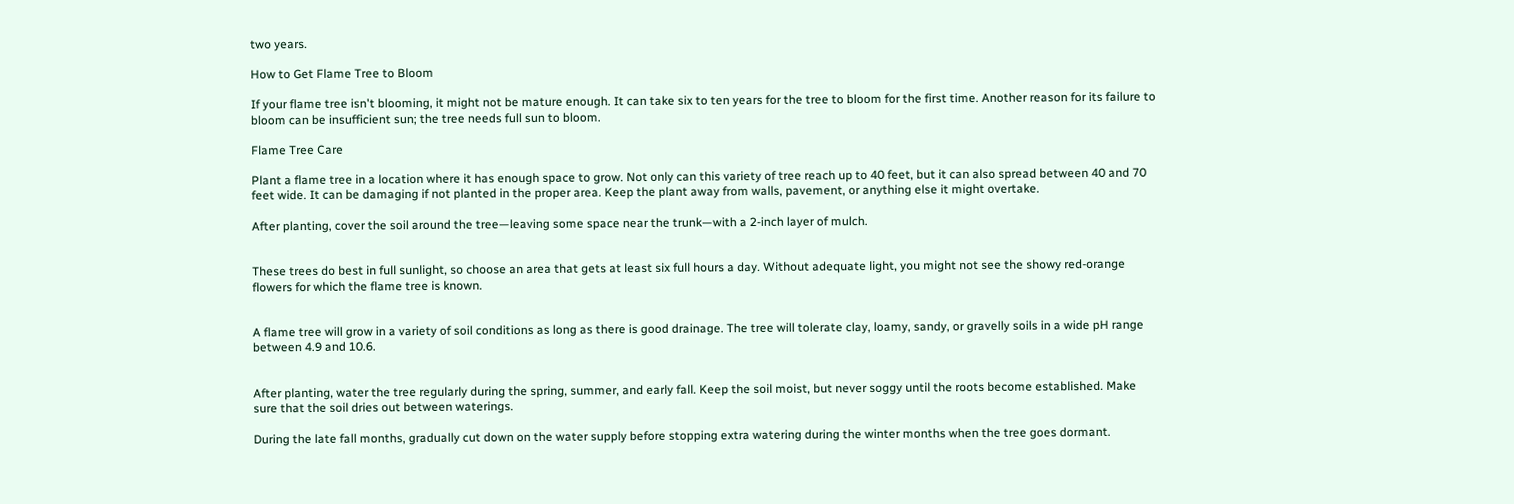two years.

How to Get Flame Tree to Bloom

If your flame tree isn't blooming, it might not be mature enough. It can take six to ten years for the tree to bloom for the first time. Another reason for its failure to bloom can be insufficient sun; the tree needs full sun to bloom.

Flame Tree Care

Plant a flame tree in a location where it has enough space to grow. Not only can this variety of tree reach up to 40 feet, but it can also spread between 40 and 70 feet wide. It can be damaging if not planted in the proper area. Keep the plant away from walls, pavement, or anything else it might overtake.

After planting, cover the soil around the tree—leaving some space near the trunk—with a 2-inch layer of mulch.


These trees do best in full sunlight, so choose an area that gets at least six full hours a day. Without adequate light, you might not see the showy red-orange flowers for which the flame tree is known.


A flame tree will grow in a variety of soil conditions as long as there is good drainage. The tree will tolerate clay, loamy, sandy, or gravelly soils in a wide pH range between 4.9 and 10.6.


After planting, water the tree regularly during the spring, summer, and early fall. Keep the soil moist, but never soggy until the roots become established. Make sure that the soil dries out between waterings.

During the late fall months, gradually cut down on the water supply before stopping extra watering during the winter months when the tree goes dormant.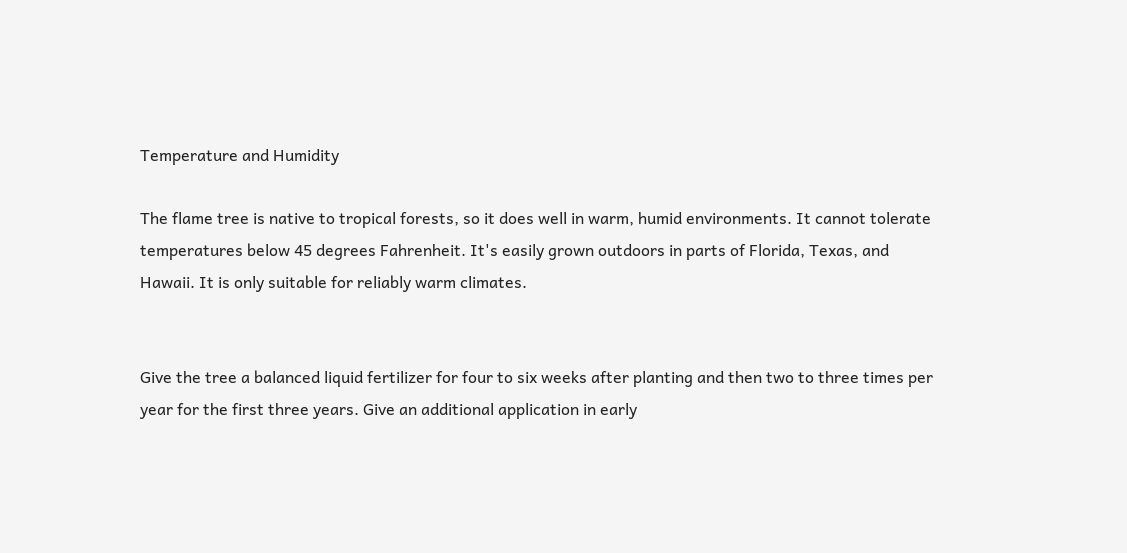Temperature and Humidity

The flame tree is native to tropical forests, so it does well in warm, humid environments. It cannot tolerate temperatures below 45 degrees Fahrenheit. It's easily grown outdoors in parts of Florida, Texas, and Hawaii. It is only suitable for reliably warm climates.


Give the tree a balanced liquid fertilizer for four to six weeks after planting and then two to three times per year for the first three years. Give an additional application in early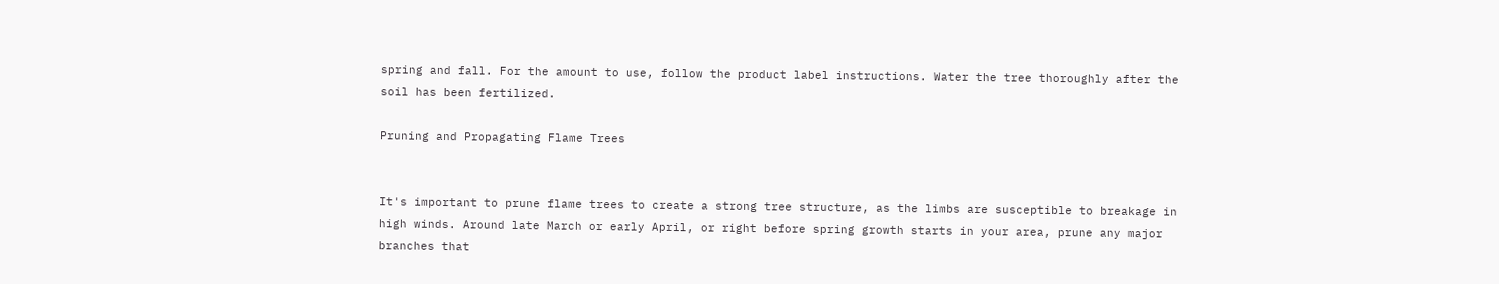spring and fall. For the amount to use, follow the product label instructions. Water the tree thoroughly after the soil has been fertilized.

Pruning and Propagating Flame Trees


It's important to prune flame trees to create a strong tree structure, as the limbs are susceptible to breakage in high winds. Around late March or early April, or right before spring growth starts in your area, prune any major branches that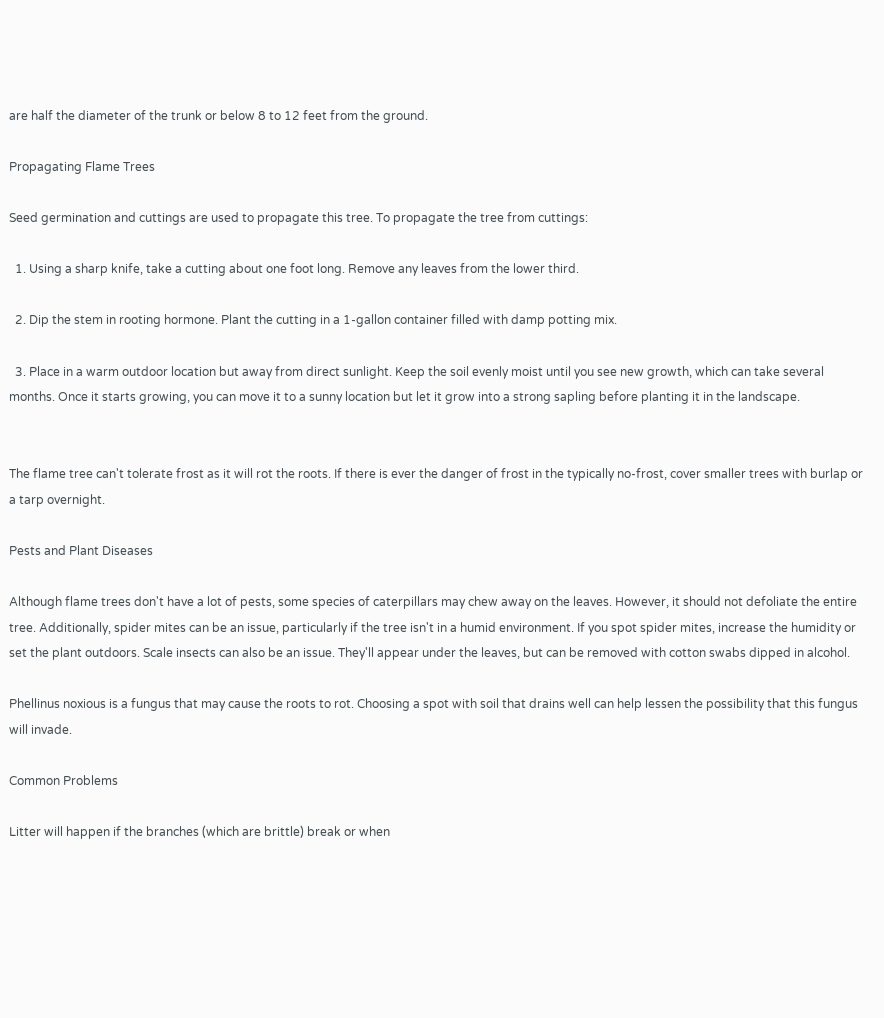are half the diameter of the trunk or below 8 to 12 feet from the ground.

Propagating Flame Trees

Seed germination and cuttings are used to propagate this tree. To propagate the tree from cuttings:

  1. Using a sharp knife, take a cutting about one foot long. Remove any leaves from the lower third.

  2. Dip the stem in rooting hormone. Plant the cutting in a 1-gallon container filled with damp potting mix.

  3. Place in a warm outdoor location but away from direct sunlight. Keep the soil evenly moist until you see new growth, which can take several months. Once it starts growing, you can move it to a sunny location but let it grow into a strong sapling before planting it in the landscape.


The flame tree can't tolerate frost as it will rot the roots. If there is ever the danger of frost in the typically no-frost, cover smaller trees with burlap or a tarp overnight.

Pests and Plant Diseases

Although flame trees don't have a lot of pests, some species of caterpillars may chew away on the leaves. However, it should not defoliate the entire tree. Additionally, spider mites can be an issue, particularly if the tree isn't in a humid environment. If you spot spider mites, increase the humidity or set the plant outdoors. Scale insects can also be an issue. They'll appear under the leaves, but can be removed with cotton swabs dipped in alcohol.

Phellinus noxious is a fungus that may cause the roots to rot. Choosing a spot with soil that drains well can help lessen the possibility that this fungus will invade.

Common Problems

Litter will happen if the branches (which are brittle) break or when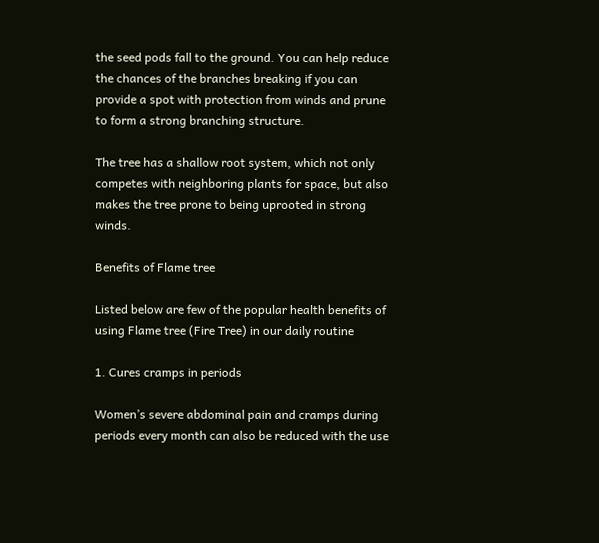the seed pods fall to the ground. You can help reduce the chances of the branches breaking if you can provide a spot with protection from winds and prune to form a strong branching structure.

The tree has a shallow root system, which not only competes with neighboring plants for space, but also makes the tree prone to being uprooted in strong winds.

Benefits of Flame tree

Listed below are few of the popular health benefits of using Flame tree (Fire Tree) in our daily routine

1. Cures cramps in periods

Women’s severe abdominal pain and cramps during periods every month can also be reduced with the use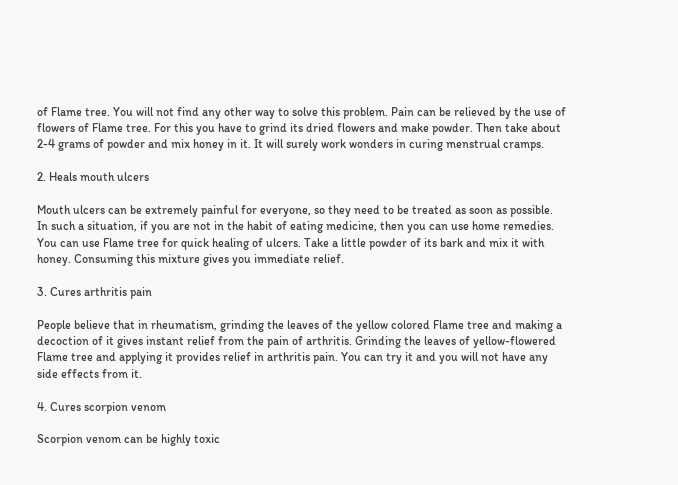of Flame tree. You will not find any other way to solve this problem. Pain can be relieved by the use of flowers of Flame tree. For this you have to grind its dried flowers and make powder. Then take about 2-4 grams of powder and mix honey in it. It will surely work wonders in curing menstrual cramps.

2. Heals mouth ulcers

Mouth ulcers can be extremely painful for everyone, so they need to be treated as soon as possible. In such a situation, if you are not in the habit of eating medicine, then you can use home remedies. You can use Flame tree for quick healing of ulcers. Take a little powder of its bark and mix it with honey. Consuming this mixture gives you immediate relief.

3. Cures arthritis pain

People believe that in rheumatism, grinding the leaves of the yellow colored Flame tree and making a decoction of it gives instant relief from the pain of arthritis. Grinding the leaves of yellow-flowered Flame tree and applying it provides relief in arthritis pain. You can try it and you will not have any side effects from it.

4. Cures scorpion venom

Scorpion venom can be highly toxic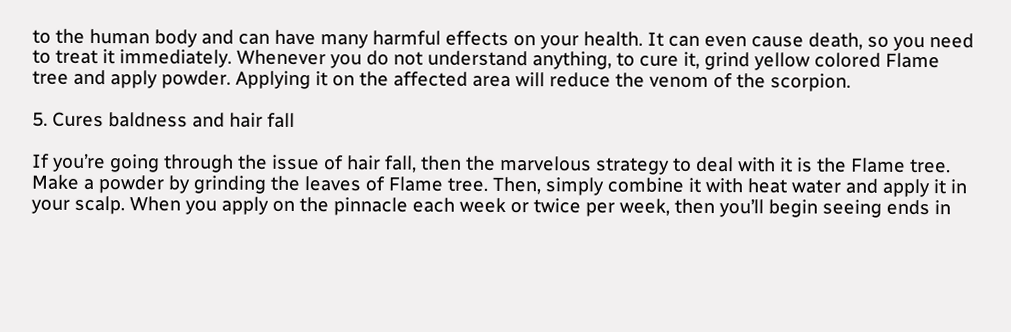to the human body and can have many harmful effects on your health. It can even cause death, so you need to treat it immediately. Whenever you do not understand anything, to cure it, grind yellow colored Flame tree and apply powder. Applying it on the affected area will reduce the venom of the scorpion.

5. Cures baldness and hair fall

If you’re going through the issue of hair fall, then the marvelous strategy to deal with it is the Flame tree. Make a powder by grinding the leaves of Flame tree. Then, simply combine it with heat water and apply it in your scalp. When you apply on the pinnacle each week or twice per week, then you’ll begin seeing ends in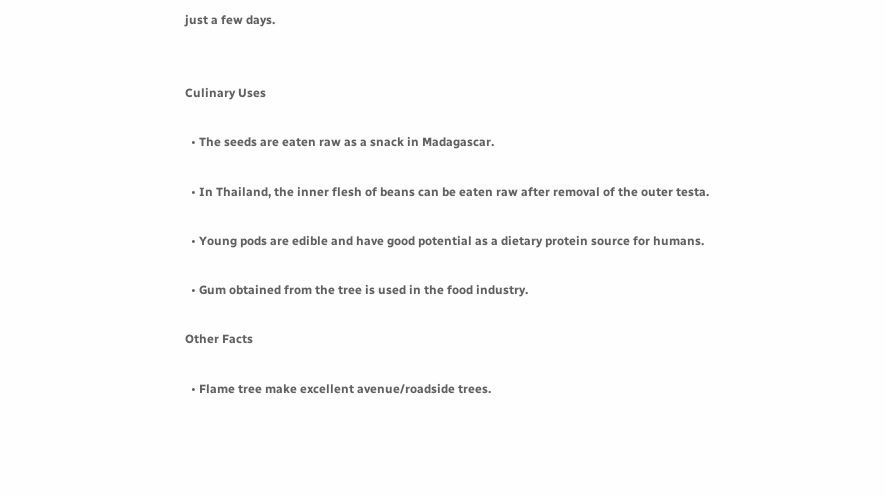just a few days.


Culinary Uses

  • The seeds are eaten raw as a snack in Madagascar.

  • In Thailand, the inner flesh of beans can be eaten raw after removal of the outer testa.

  • Young pods are edible and have good potential as a dietary protein source for humans.

  • Gum obtained from the tree is used in the food industry.

Other Facts

  • Flame tree make excellent avenue/roadside trees.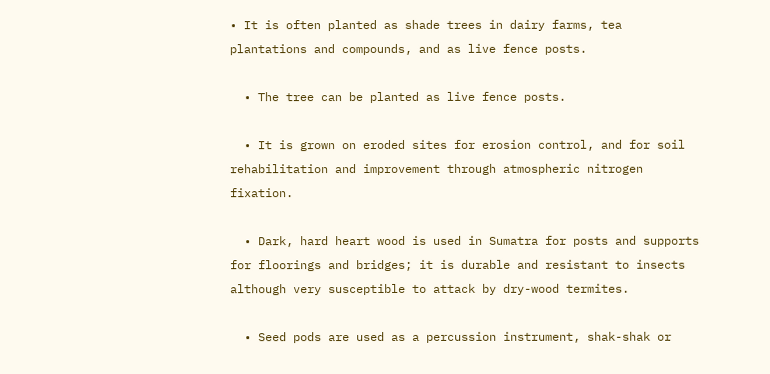• It is often planted as shade trees in dairy farms, tea plantations and compounds, and as live fence posts.

  • The tree can be planted as live fence posts.

  • It is grown on eroded sites for erosion control, and for soil rehabilitation and improvement through atmospheric nitrogen fixation.

  • Dark, hard heart wood is used in Sumatra for posts and supports for floorings and bridges; it is durable and resistant to insects although very susceptible to attack by dry-wood termites.

  • Seed pods are used as a percussion instrument, shak-shak or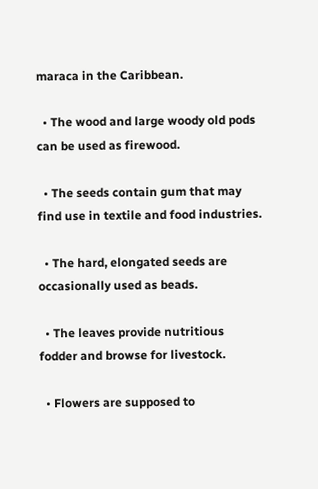maraca in the Caribbean.

  • The wood and large woody old pods can be used as firewood.

  • The seeds contain gum that may find use in textile and food industries.

  • The hard, elongated seeds are occasionally used as beads.

  • The leaves provide nutritious fodder and browse for livestock.

  • Flowers are supposed to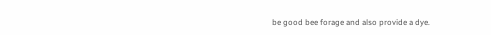be good bee forage and also provide a dye.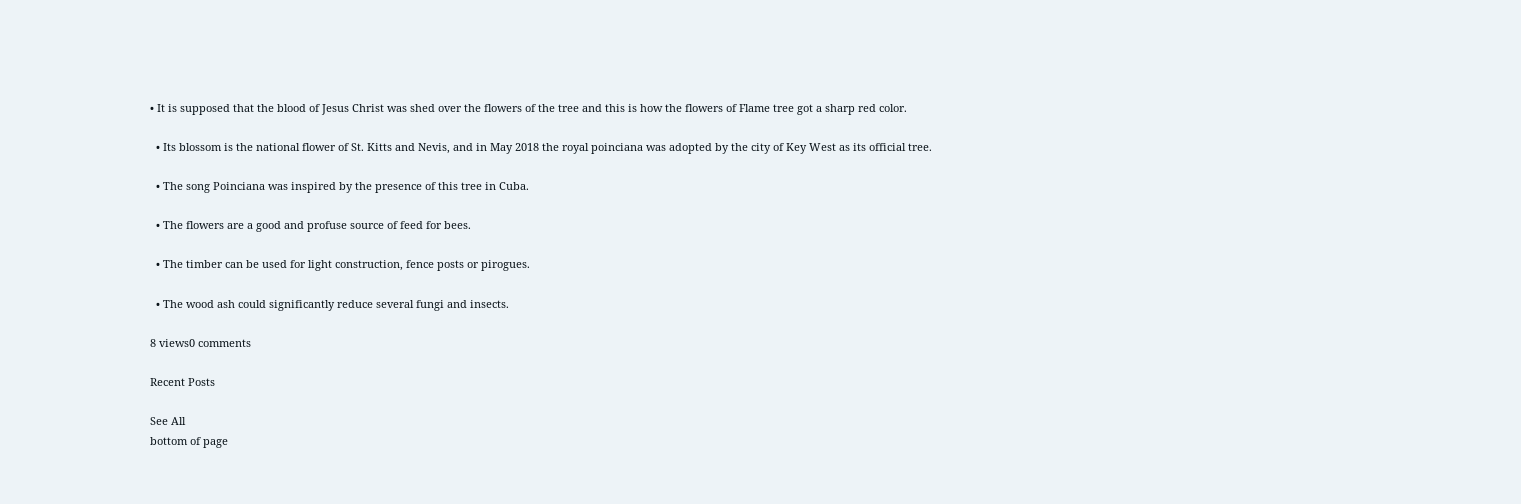• It is supposed that the blood of Jesus Christ was shed over the flowers of the tree and this is how the flowers of Flame tree got a sharp red color.

  • Its blossom is the national flower of St. Kitts and Nevis, and in May 2018 the royal poinciana was adopted by the city of Key West as its official tree.

  • The song Poinciana was inspired by the presence of this tree in Cuba.

  • The flowers are a good and profuse source of feed for bees.

  • The timber can be used for light construction, fence posts or pirogues.

  • The wood ash could significantly reduce several fungi and insects.

8 views0 comments

Recent Posts

See All
bottom of page